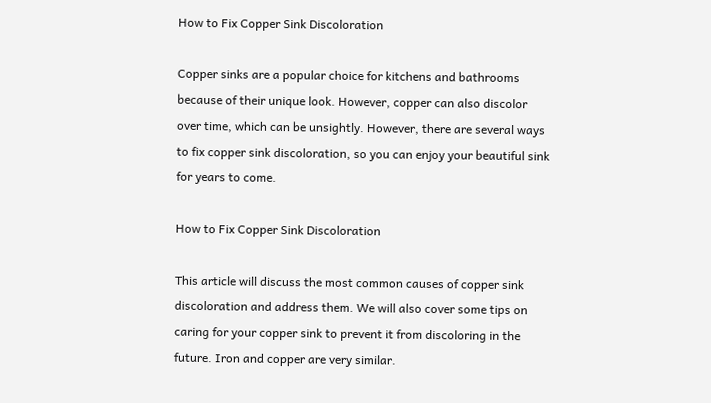How to Fix Copper Sink Discoloration

Copper sinks are a popular choice for kitchens and bathrooms because of their unique look. However, copper can also discolor over time, which can be unsightly. However, there are several ways to fix copper sink discoloration, so you can enjoy your beautiful sink for years to come.

How to Fix Copper Sink Discoloration

This article will discuss the most common causes of copper sink discoloration and address them. We will also cover some tips on caring for your copper sink to prevent it from discoloring in the future. Iron and copper are very similar.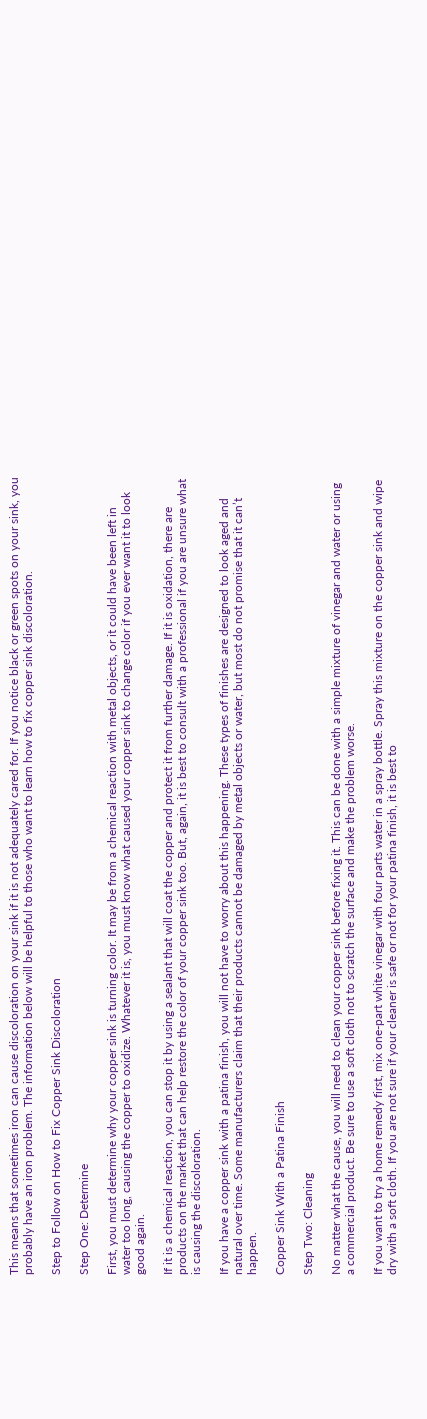This means that sometimes iron can cause discoloration on your sink if it is not adequately cared for. If you notice black or green spots on your sink, you probably have an iron problem. The information below will be helpful to those who want to learn how to fix copper sink discoloration.

Step to Follow on How to Fix Copper Sink Discoloration

Step One: Determine

First, you must determine why your copper sink is turning color. It may be from a chemical reaction with metal objects, or it could have been left in water too long, causing the copper to oxidize. Whatever it is, you must know what caused your copper sink to change color if you ever want it to look good again.

If it is a chemical reaction, you can stop it by using a sealant that will coat the copper and protect it from further damage. If it is oxidation, there are products on the market that can help restore the color of your copper sink too. But, again, it is best to consult with a professional if you are unsure what is causing the discoloration.

If you have a copper sink with a patina finish, you will not have to worry about this happening. These types of finishes are designed to look aged and natural over time. Some manufacturers claim that their products cannot be damaged by metal objects or water, but most do not promise that it can’t happen.

Copper Sink With a Patina Finish

Step Two: Cleaning

No matter what the cause, you will need to clean your copper sink before fixing it. This can be done with a simple mixture of vinegar and water or using a commercial product. Be sure to use a soft cloth not to scratch the surface and make the problem worse.

If you want to try a home remedy first, mix one-part white vinegar with four parts water in a spray bottle. Spray this mixture on the copper sink and wipe dry with a soft cloth. If you are not sure if your cleaner is safe or not for your patina finish, it is best to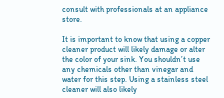consult with professionals at an appliance store.

It is important to know that using a copper cleaner product will likely damage or alter the color of your sink. You shouldn’t use any chemicals other than vinegar and water for this step. Using a stainless steel cleaner will also likely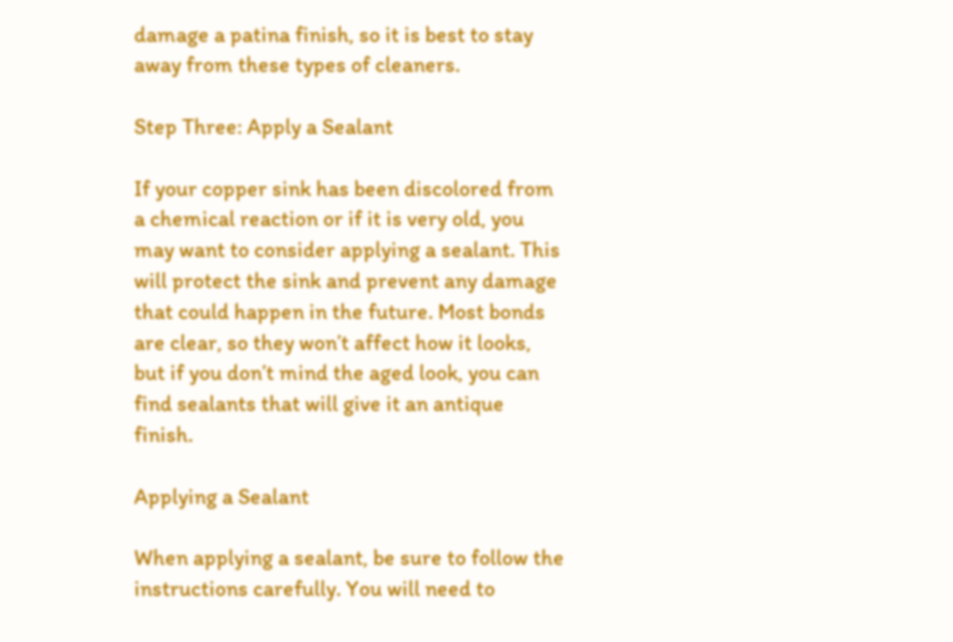damage a patina finish, so it is best to stay away from these types of cleaners.

Step Three: Apply a Sealant

If your copper sink has been discolored from a chemical reaction or if it is very old, you may want to consider applying a sealant. This will protect the sink and prevent any damage that could happen in the future. Most bonds are clear, so they won’t affect how it looks, but if you don’t mind the aged look, you can find sealants that will give it an antique finish.

Applying a Sealant

When applying a sealant, be sure to follow the instructions carefully. You will need to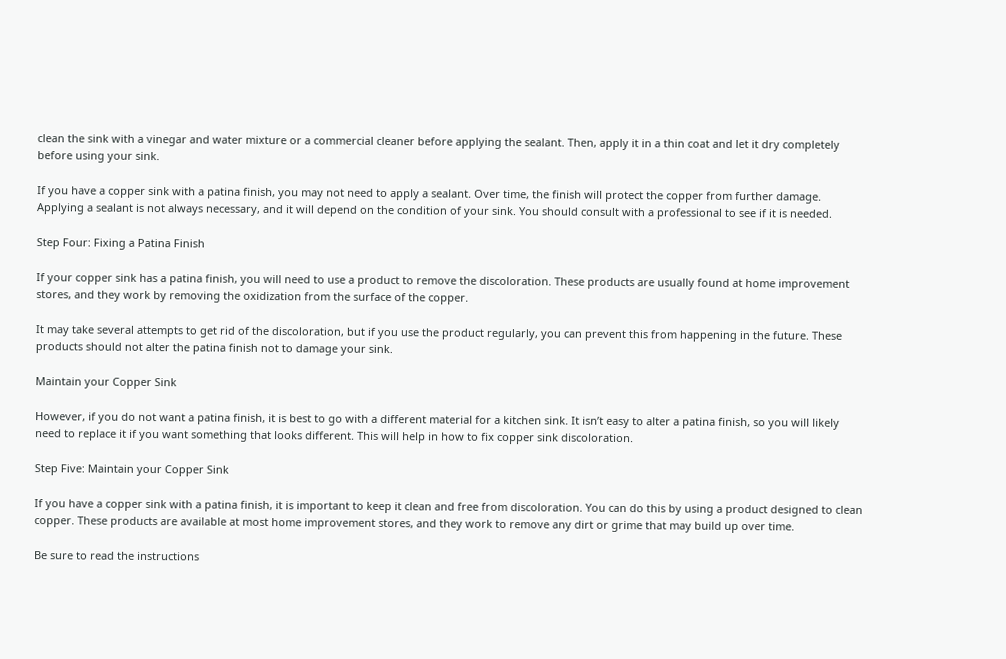clean the sink with a vinegar and water mixture or a commercial cleaner before applying the sealant. Then, apply it in a thin coat and let it dry completely before using your sink.

If you have a copper sink with a patina finish, you may not need to apply a sealant. Over time, the finish will protect the copper from further damage. Applying a sealant is not always necessary, and it will depend on the condition of your sink. You should consult with a professional to see if it is needed.

Step Four: Fixing a Patina Finish

If your copper sink has a patina finish, you will need to use a product to remove the discoloration. These products are usually found at home improvement stores, and they work by removing the oxidization from the surface of the copper.

It may take several attempts to get rid of the discoloration, but if you use the product regularly, you can prevent this from happening in the future. These products should not alter the patina finish not to damage your sink.

Maintain your Copper Sink

However, if you do not want a patina finish, it is best to go with a different material for a kitchen sink. It isn’t easy to alter a patina finish, so you will likely need to replace it if you want something that looks different. This will help in how to fix copper sink discoloration.

Step Five: Maintain your Copper Sink

If you have a copper sink with a patina finish, it is important to keep it clean and free from discoloration. You can do this by using a product designed to clean copper. These products are available at most home improvement stores, and they work to remove any dirt or grime that may build up over time.

Be sure to read the instructions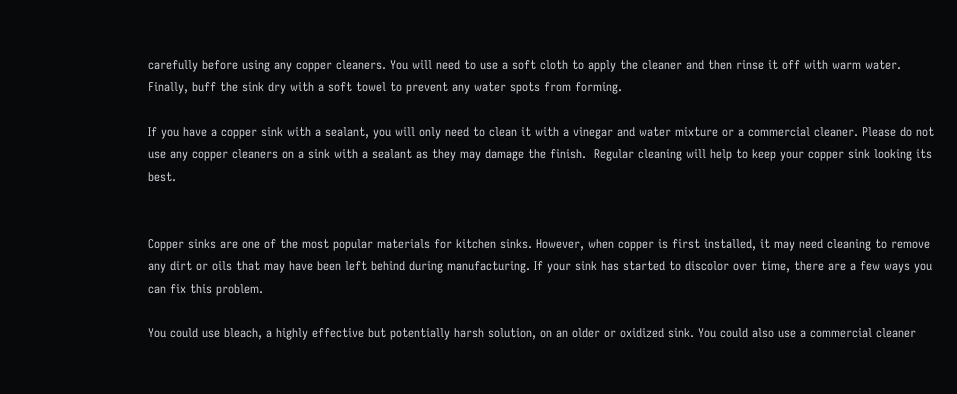carefully before using any copper cleaners. You will need to use a soft cloth to apply the cleaner and then rinse it off with warm water. Finally, buff the sink dry with a soft towel to prevent any water spots from forming.

If you have a copper sink with a sealant, you will only need to clean it with a vinegar and water mixture or a commercial cleaner. Please do not use any copper cleaners on a sink with a sealant as they may damage the finish.  Regular cleaning will help to keep your copper sink looking its best.


Copper sinks are one of the most popular materials for kitchen sinks. However, when copper is first installed, it may need cleaning to remove any dirt or oils that may have been left behind during manufacturing. If your sink has started to discolor over time, there are a few ways you can fix this problem.

You could use bleach, a highly effective but potentially harsh solution, on an older or oxidized sink. You could also use a commercial cleaner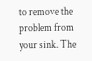to remove the problem from your sink. The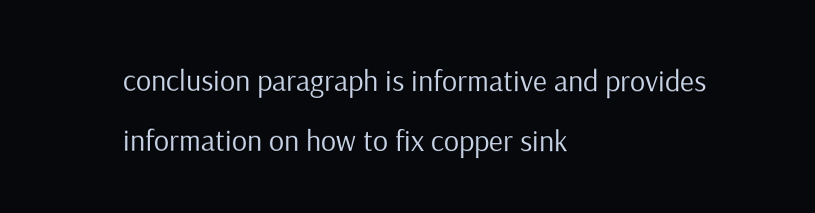conclusion paragraph is informative and provides information on how to fix copper sink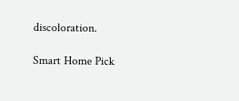discoloration.

Smart Home Pick